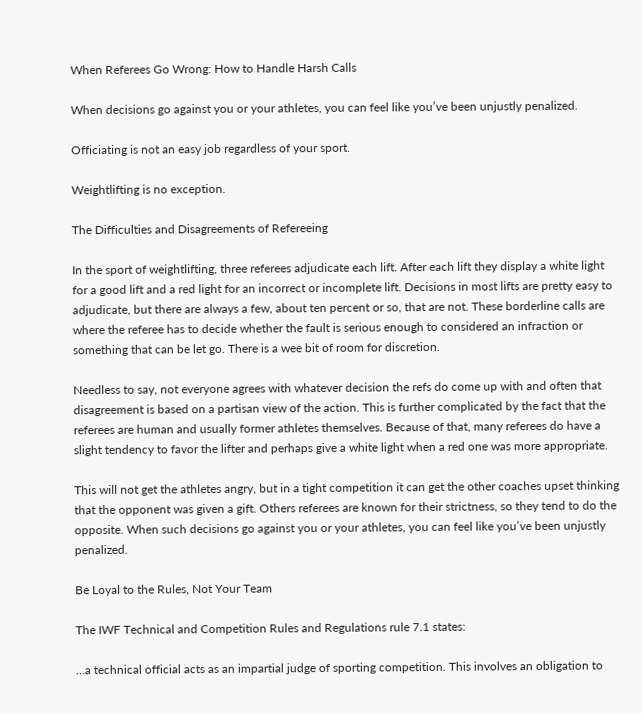When Referees Go Wrong: How to Handle Harsh Calls

When decisions go against you or your athletes, you can feel like you’ve been unjustly penalized.

Officiating is not an easy job regardless of your sport.

Weightlifting is no exception.

The Difficulties and Disagreements of Refereeing

In the sport of weightlifting, three referees adjudicate each lift. After each lift they display a white light for a good lift and a red light for an incorrect or incomplete lift. Decisions in most lifts are pretty easy to adjudicate, but there are always a few, about ten percent or so, that are not. These borderline calls are where the referee has to decide whether the fault is serious enough to considered an infraction or something that can be let go. There is a wee bit of room for discretion.

Needless to say, not everyone agrees with whatever decision the refs do come up with and often that disagreement is based on a partisan view of the action. This is further complicated by the fact that the referees are human and usually former athletes themselves. Because of that, many referees do have a slight tendency to favor the lifter and perhaps give a white light when a red one was more appropriate.

This will not get the athletes angry, but in a tight competition it can get the other coaches upset thinking that the opponent was given a gift. Others referees are known for their strictness, so they tend to do the opposite. When such decisions go against you or your athletes, you can feel like you’ve been unjustly penalized.

Be Loyal to the Rules, Not Your Team

The IWF Technical and Competition Rules and Regulations rule 7.1 states:

…a technical official acts as an impartial judge of sporting competition. This involves an obligation to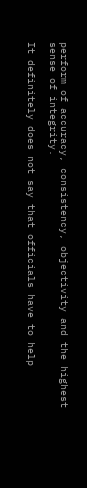perform of accuracy, consistency, objectivity and the highest sense of integrity.

It definitely does not say that officials have to help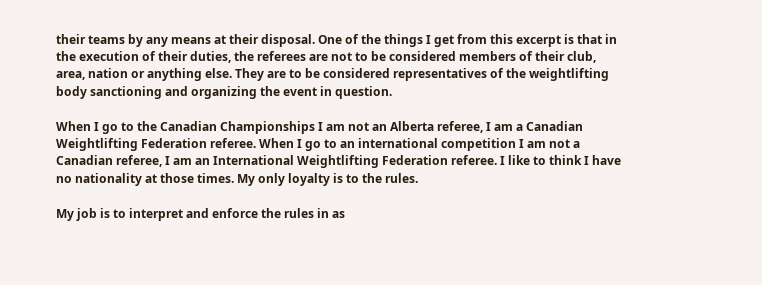their teams by any means at their disposal. One of the things I get from this excerpt is that in the execution of their duties, the referees are not to be considered members of their club, area, nation or anything else. They are to be considered representatives of the weightlifting body sanctioning and organizing the event in question.

When I go to the Canadian Championships I am not an Alberta referee, I am a Canadian Weightlifting Federation referee. When I go to an international competition I am not a Canadian referee, I am an International Weightlifting Federation referee. I like to think I have no nationality at those times. My only loyalty is to the rules.

My job is to interpret and enforce the rules in as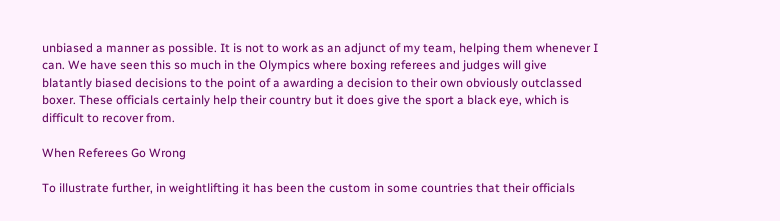unbiased a manner as possible. It is not to work as an adjunct of my team, helping them whenever I can. We have seen this so much in the Olympics where boxing referees and judges will give blatantly biased decisions to the point of a awarding a decision to their own obviously outclassed boxer. These officials certainly help their country but it does give the sport a black eye, which is difficult to recover from.

When Referees Go Wrong

To illustrate further, in weightlifting it has been the custom in some countries that their officials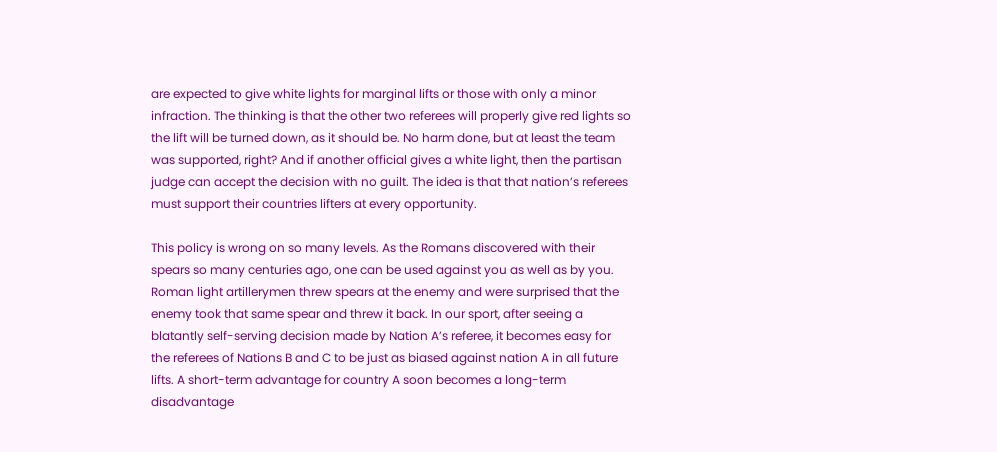are expected to give white lights for marginal lifts or those with only a minor infraction. The thinking is that the other two referees will properly give red lights so the lift will be turned down, as it should be. No harm done, but at least the team was supported, right? And if another official gives a white light, then the partisan judge can accept the decision with no guilt. The idea is that that nation’s referees must support their countries lifters at every opportunity.

This policy is wrong on so many levels. As the Romans discovered with their spears so many centuries ago, one can be used against you as well as by you. Roman light artillerymen threw spears at the enemy and were surprised that the enemy took that same spear and threw it back. In our sport, after seeing a blatantly self-serving decision made by Nation A’s referee, it becomes easy for the referees of Nations B and C to be just as biased against nation A in all future lifts. A short-term advantage for country A soon becomes a long-term disadvantage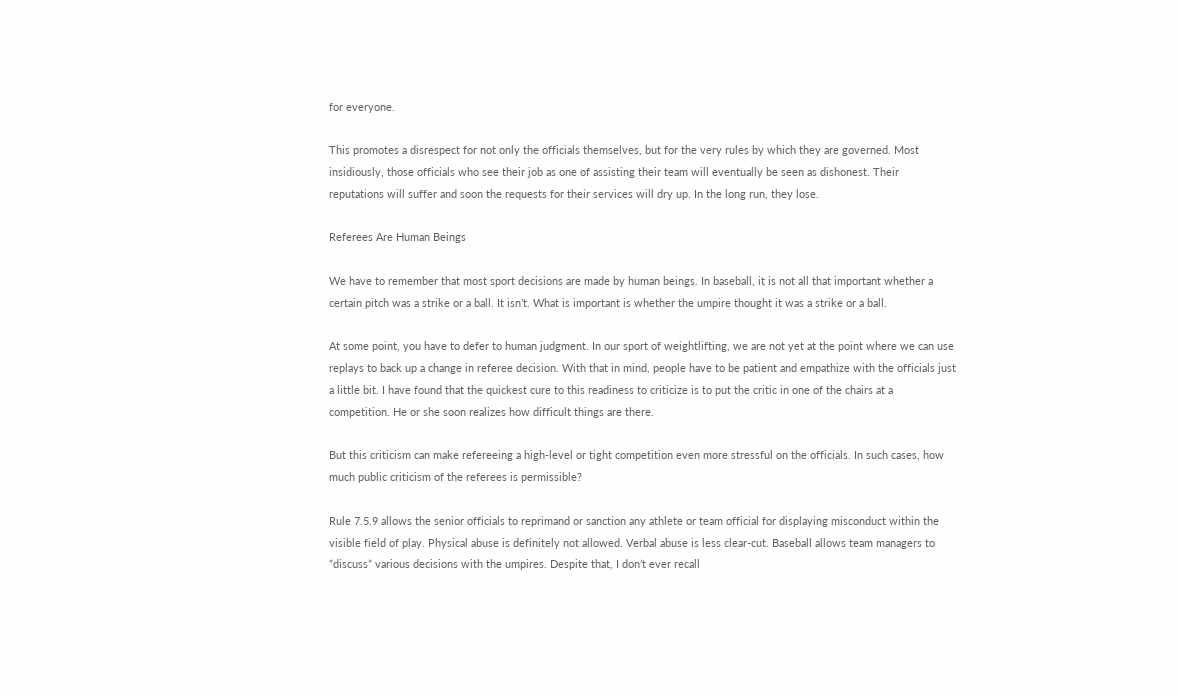for everyone.

This promotes a disrespect for not only the officials themselves, but for the very rules by which they are governed. Most insidiously, those officials who see their job as one of assisting their team will eventually be seen as dishonest. Their reputations will suffer and soon the requests for their services will dry up. In the long run, they lose.

Referees Are Human Beings

We have to remember that most sport decisions are made by human beings. In baseball, it is not all that important whether a certain pitch was a strike or a ball. It isn’t. What is important is whether the umpire thought it was a strike or a ball.

At some point, you have to defer to human judgment. In our sport of weightlifting, we are not yet at the point where we can use replays to back up a change in referee decision. With that in mind, people have to be patient and empathize with the officials just a little bit. I have found that the quickest cure to this readiness to criticize is to put the critic in one of the chairs at a competition. He or she soon realizes how difficult things are there.

But this criticism can make refereeing a high-level or tight competition even more stressful on the officials. In such cases, how much public criticism of the referees is permissible?

Rule 7.5.9 allows the senior officials to reprimand or sanction any athlete or team official for displaying misconduct within the visible field of play. Physical abuse is definitely not allowed. Verbal abuse is less clear-cut. Baseball allows team managers to ”discuss” various decisions with the umpires. Despite that, I don’t ever recall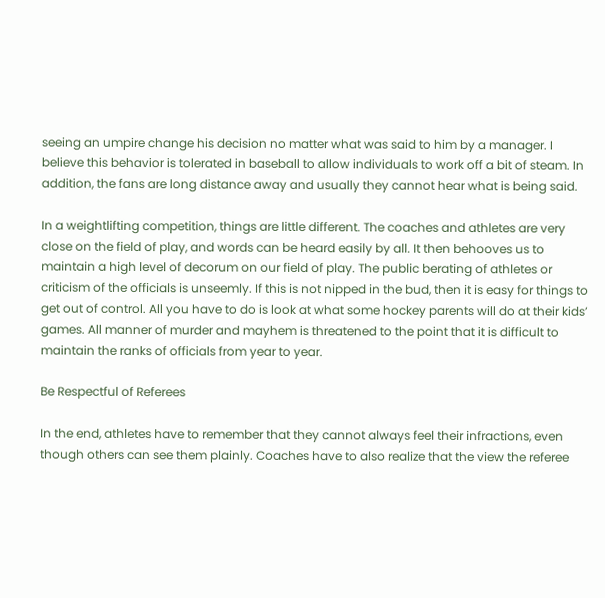seeing an umpire change his decision no matter what was said to him by a manager. I believe this behavior is tolerated in baseball to allow individuals to work off a bit of steam. In addition, the fans are long distance away and usually they cannot hear what is being said.

In a weightlifting competition, things are little different. The coaches and athletes are very close on the field of play, and words can be heard easily by all. It then behooves us to maintain a high level of decorum on our field of play. The public berating of athletes or criticism of the officials is unseemly. If this is not nipped in the bud, then it is easy for things to get out of control. All you have to do is look at what some hockey parents will do at their kids’ games. All manner of murder and mayhem is threatened to the point that it is difficult to maintain the ranks of officials from year to year.

Be Respectful of Referees

In the end, athletes have to remember that they cannot always feel their infractions, even though others can see them plainly. Coaches have to also realize that the view the referee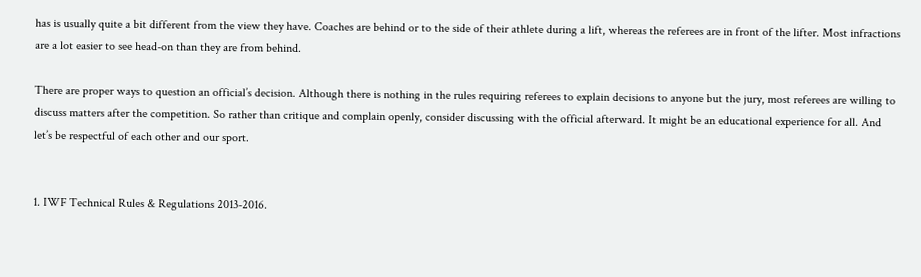has is usually quite a bit different from the view they have. Coaches are behind or to the side of their athlete during a lift, whereas the referees are in front of the lifter. Most infractions are a lot easier to see head-on than they are from behind.

There are proper ways to question an official’s decision. Although there is nothing in the rules requiring referees to explain decisions to anyone but the jury, most referees are willing to discuss matters after the competition. So rather than critique and complain openly, consider discussing with the official afterward. It might be an educational experience for all. And let’s be respectful of each other and our sport.


1. IWF Technical Rules & Regulations 2013-2016.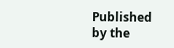Published by the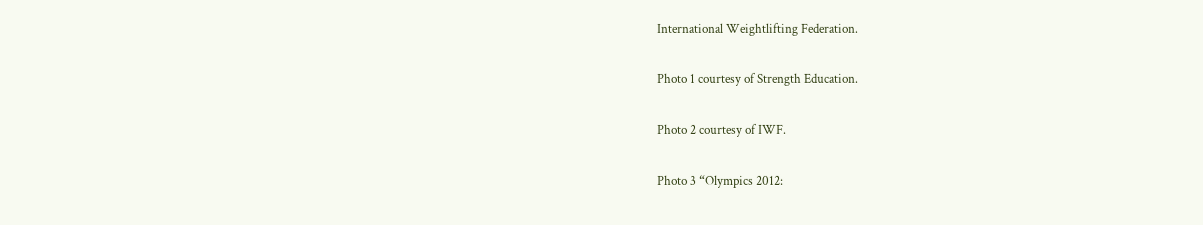International Weightlifting Federation.

Photo 1 courtesy of Strength Education.

Photo 2 courtesy of IWF.

Photo 3 “Olympics 2012: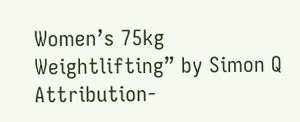Women’s 75kg Weightlifting” by Simon Q Attribution-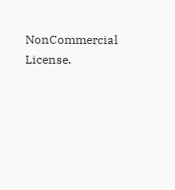NonCommercial License.